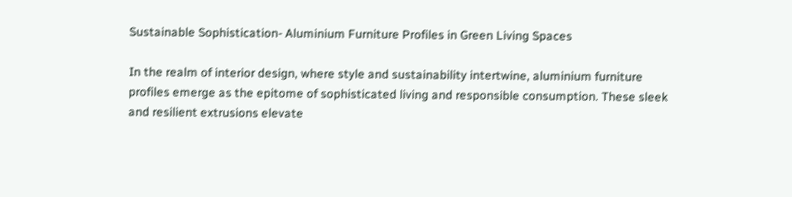Sustainable Sophistication- Aluminium Furniture Profiles in Green Living Spaces

In the realm of interior design, where style and sustainability intertwine, aluminium furniture profiles emerge as the epitome of sophisticated living and responsible consumption. These sleek and resilient extrusions elevate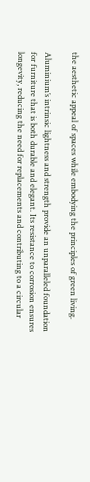the aesthetic appeal of spaces while embodying the principles of green living.

Aluminium’s intrinsic lightness and strength provide an unparalleled foundation for furniture that is both durable and elegant. Its resistance to corrosion ensures longevity, reducing the need for replacements and contributing to a circular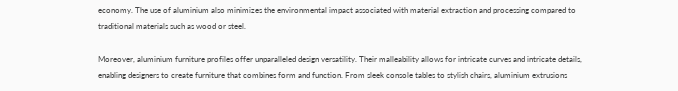economy. The use of aluminium also minimizes the environmental impact associated with material extraction and processing compared to traditional materials such as wood or steel.

Moreover, aluminium furniture profiles offer unparalleled design versatility. Their malleability allows for intricate curves and intricate details, enabling designers to create furniture that combines form and function. From sleek console tables to stylish chairs, aluminium extrusions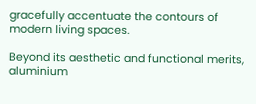gracefully accentuate the contours of modern living spaces.

Beyond its aesthetic and functional merits, aluminium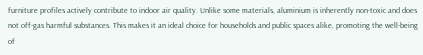furniture profiles actively contribute to indoor air quality. Unlike some materials, aluminium is inherently non-toxic and does not off-gas harmful substances. This makes it an ideal choice for households and public spaces alike, promoting the well-being of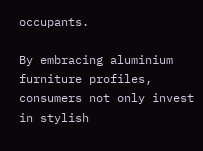occupants.

By embracing aluminium furniture profiles, consumers not only invest in stylish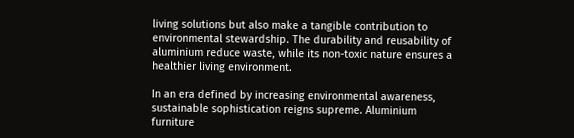living solutions but also make a tangible contribution to environmental stewardship. The durability and reusability of aluminium reduce waste, while its non-toxic nature ensures a healthier living environment.

In an era defined by increasing environmental awareness, sustainable sophistication reigns supreme. Aluminium furniture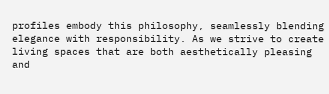profiles embody this philosophy, seamlessly blending elegance with responsibility. As we strive to create living spaces that are both aesthetically pleasing and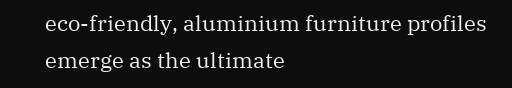eco-friendly, aluminium furniture profiles emerge as the ultimate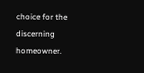choice for the discerning homeowner.